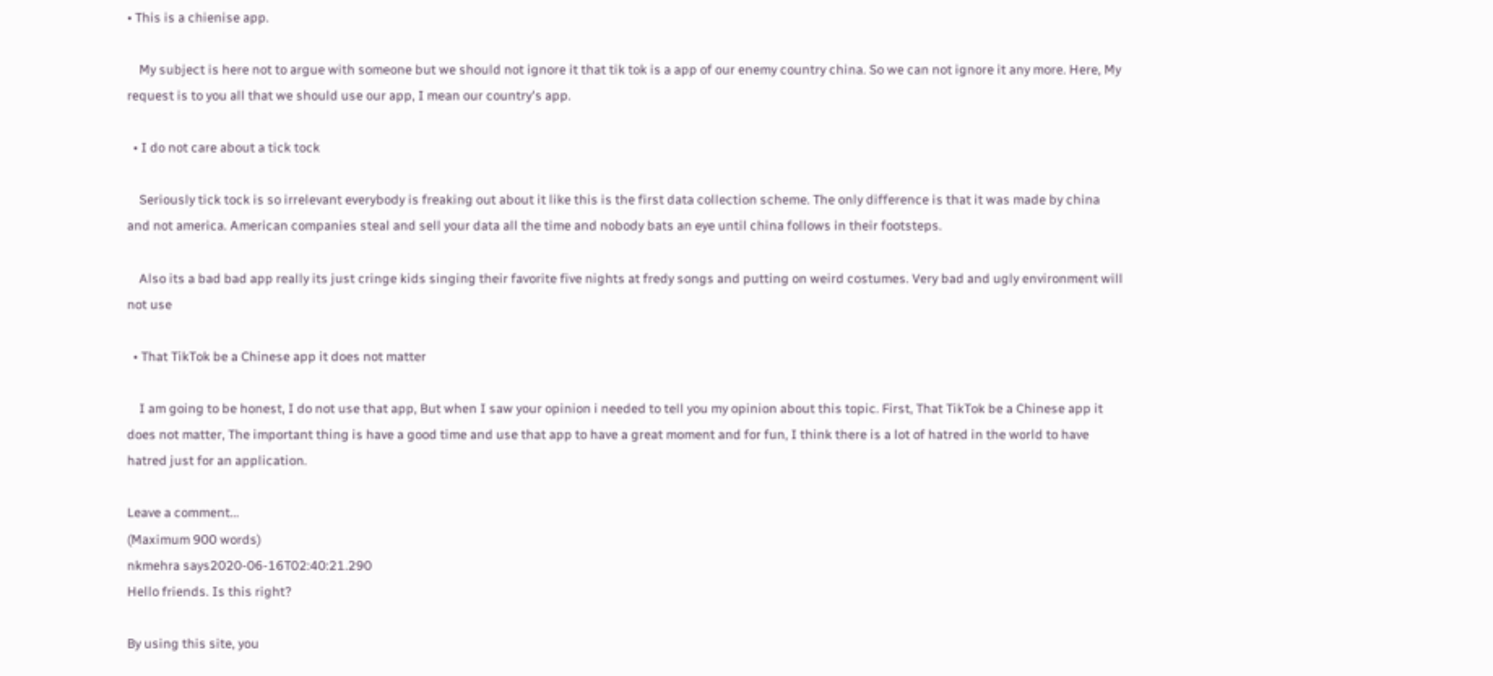• This is a chienise app.

    My subject is here not to argue with someone but we should not ignore it that tik tok is a app of our enemy country china. So we can not ignore it any more. Here, My request is to you all that we should use our app, I mean our country's app.

  • I do not care about a tick tock

    Seriously tick tock is so irrelevant everybody is freaking out about it like this is the first data collection scheme. The only difference is that it was made by china and not america. American companies steal and sell your data all the time and nobody bats an eye until china follows in their footsteps.

    Also its a bad bad app really its just cringe kids singing their favorite five nights at fredy songs and putting on weird costumes. Very bad and ugly environment will not use

  • That TikTok be a Chinese app it does not matter

    I am going to be honest, I do not use that app, But when I saw your opinion i needed to tell you my opinion about this topic. First, That TikTok be a Chinese app it does not matter, The important thing is have a good time and use that app to have a great moment and for fun, I think there is a lot of hatred in the world to have hatred just for an application.

Leave a comment...
(Maximum 900 words)
nkmehra says2020-06-16T02:40:21.290
Hello friends. Is this right?

By using this site, you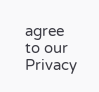agree to our Privacy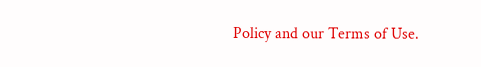Policy and our Terms of Use.